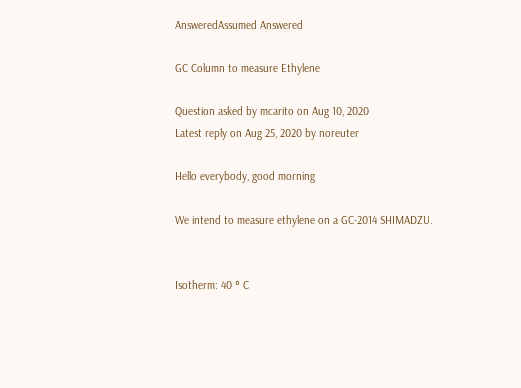AnsweredAssumed Answered

GC Column to measure Ethylene

Question asked by mcarito on Aug 10, 2020
Latest reply on Aug 25, 2020 by noreuter

Hello everybody, good morning

We intend to measure ethylene on a GC-2014 SHIMADZU.


Isotherm: 40 ° C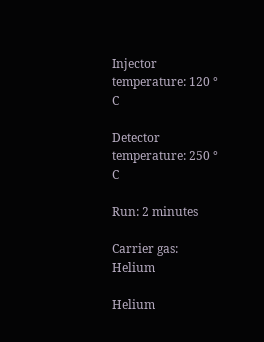Injector temperature: 120 ° C

Detector temperature: 250 ° C

Run: 2 minutes

Carrier gas: Helium

Helium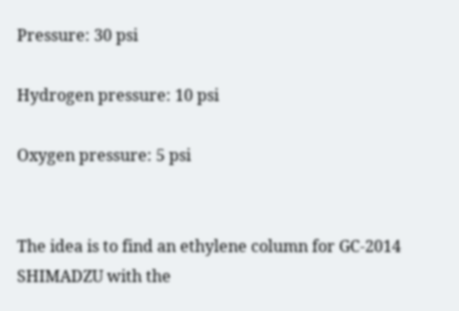Pressure: 30 psi

Hydrogen pressure: 10 psi

Oxygen pressure: 5 psi


The idea is to find an ethylene column for GC-2014 SHIMADZU with the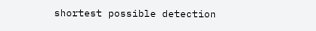shortest possible detection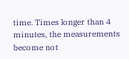time. Times longer than 4 minutes, the measurements become not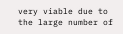very viable due to the large number of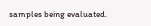samples being evaluated.